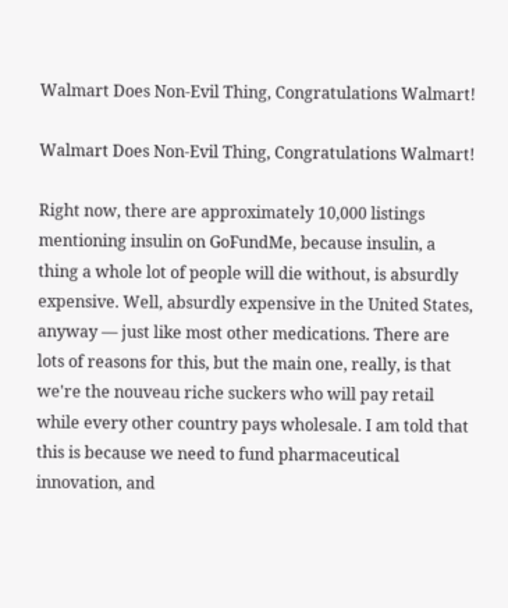Walmart Does Non-Evil Thing, Congratulations Walmart!

Walmart Does Non-Evil Thing, Congratulations Walmart!

Right now, there are approximately 10,000 listings mentioning insulin on GoFundMe, because insulin, a thing a whole lot of people will die without, is absurdly expensive. Well, absurdly expensive in the United States, anyway — just like most other medications. There are lots of reasons for this, but the main one, really, is that we're the nouveau riche suckers who will pay retail while every other country pays wholesale. I am told that this is because we need to fund pharmaceutical innovation, and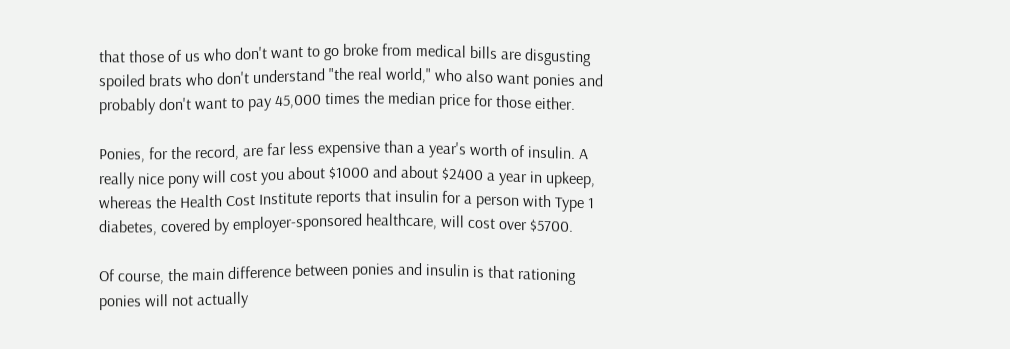that those of us who don't want to go broke from medical bills are disgusting spoiled brats who don't understand "the real world," who also want ponies and probably don't want to pay 45,000 times the median price for those either.

Ponies, for the record, are far less expensive than a year's worth of insulin. A really nice pony will cost you about $1000 and about $2400 a year in upkeep, whereas the Health Cost Institute reports that insulin for a person with Type 1 diabetes, covered by employer-sponsored healthcare, will cost over $5700.

Of course, the main difference between ponies and insulin is that rationing ponies will not actually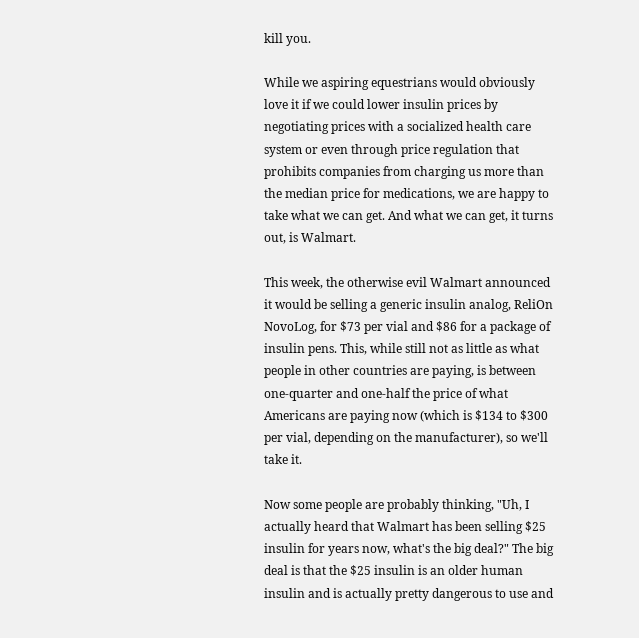kill you.

While we aspiring equestrians would obviously love it if we could lower insulin prices by negotiating prices with a socialized health care system or even through price regulation that prohibits companies from charging us more than the median price for medications, we are happy to take what we can get. And what we can get, it turns out, is Walmart.

This week, the otherwise evil Walmart announced it would be selling a generic insulin analog, ReliOn NovoLog, for $73 per vial and $86 for a package of insulin pens. This, while still not as little as what people in other countries are paying, is between one-quarter and one-half the price of what Americans are paying now (which is $134 to $300 per vial, depending on the manufacturer), so we'll take it.

Now some people are probably thinking, "Uh, I actually heard that Walmart has been selling $25 insulin for years now, what's the big deal?" The big deal is that the $25 insulin is an older human insulin and is actually pretty dangerous to use and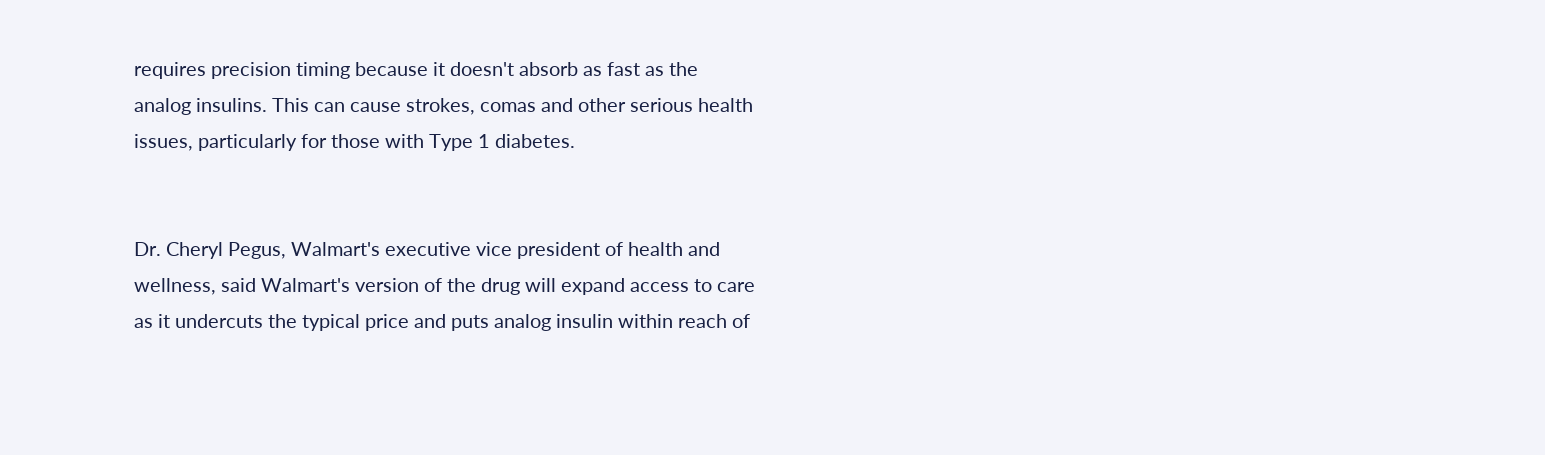requires precision timing because it doesn't absorb as fast as the analog insulins. This can cause strokes, comas and other serious health issues, particularly for those with Type 1 diabetes.


Dr. Cheryl Pegus, Walmart's executive vice president of health and wellness, said Walmart's version of the drug will expand access to care as it undercuts the typical price and puts analog insulin within reach of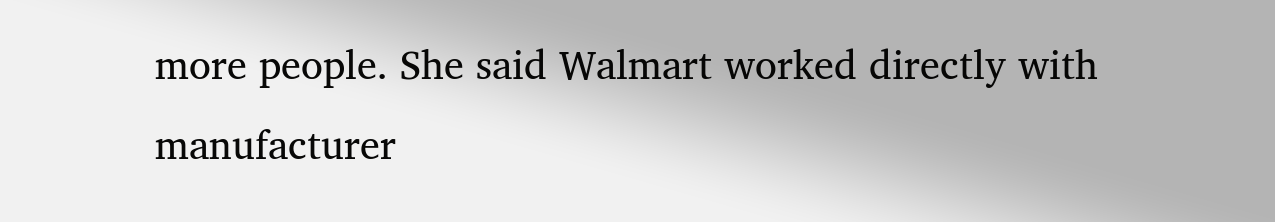more people. She said Walmart worked directly with manufacturer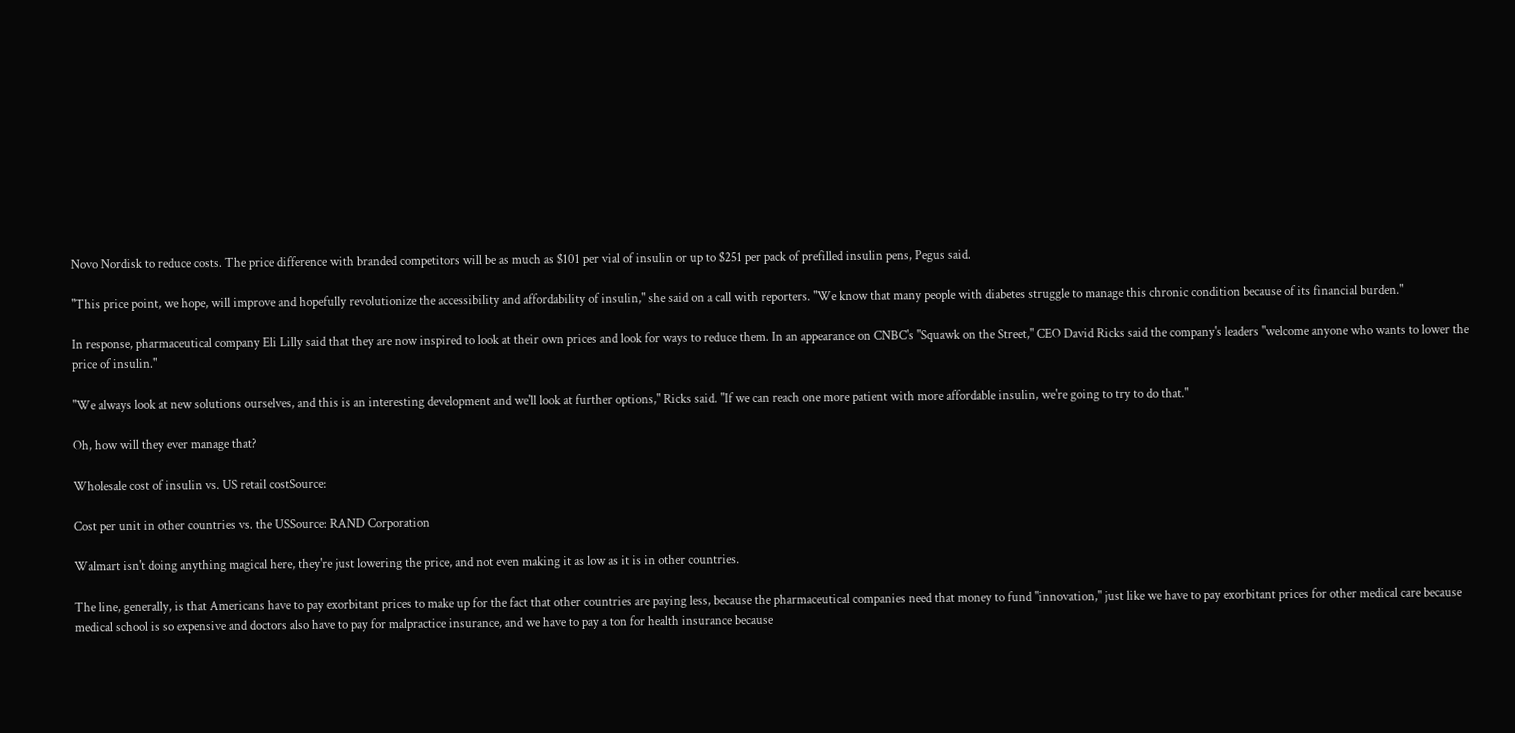Novo Nordisk to reduce costs. The price difference with branded competitors will be as much as $101 per vial of insulin or up to $251 per pack of prefilled insulin pens, Pegus said.

"This price point, we hope, will improve and hopefully revolutionize the accessibility and affordability of insulin," she said on a call with reporters. "We know that many people with diabetes struggle to manage this chronic condition because of its financial burden."

In response, pharmaceutical company Eli Lilly said that they are now inspired to look at their own prices and look for ways to reduce them. In an appearance on CNBC's "Squawk on the Street," CEO David Ricks said the company's leaders "welcome anyone who wants to lower the price of insulin."

"We always look at new solutions ourselves, and this is an interesting development and we'll look at further options," Ricks said. "If we can reach one more patient with more affordable insulin, we're going to try to do that."

Oh, how will they ever manage that?

Wholesale cost of insulin vs. US retail costSource:

Cost per unit in other countries vs. the USSource: RAND Corporation

Walmart isn't doing anything magical here, they're just lowering the price, and not even making it as low as it is in other countries.

The line, generally, is that Americans have to pay exorbitant prices to make up for the fact that other countries are paying less, because the pharmaceutical companies need that money to fund "innovation," just like we have to pay exorbitant prices for other medical care because medical school is so expensive and doctors also have to pay for malpractice insurance, and we have to pay a ton for health insurance because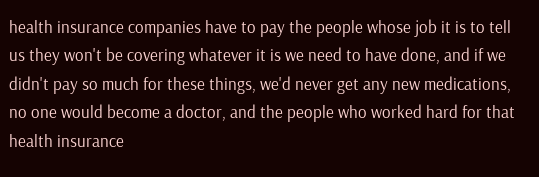health insurance companies have to pay the people whose job it is to tell us they won't be covering whatever it is we need to have done, and if we didn't pay so much for these things, we'd never get any new medications, no one would become a doctor, and the people who worked hard for that health insurance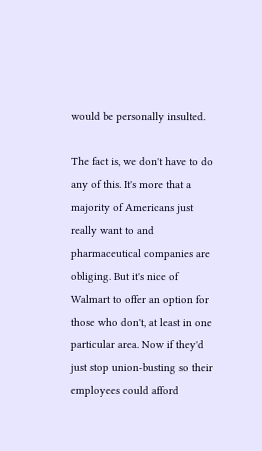would be personally insulted.

The fact is, we don't have to do any of this. It's more that a majority of Americans just really want to and pharmaceutical companies are obliging. But it's nice of Walmart to offer an option for those who don't, at least in one particular area. Now if they'd just stop union-busting so their employees could afford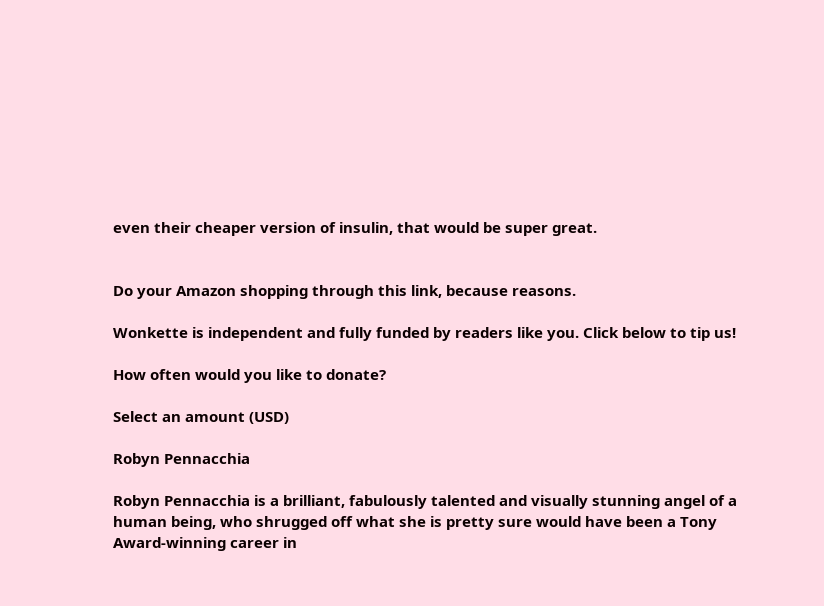even their cheaper version of insulin, that would be super great.


Do your Amazon shopping through this link, because reasons.

Wonkette is independent and fully funded by readers like you. Click below to tip us!

How often would you like to donate?

Select an amount (USD)

Robyn Pennacchia

Robyn Pennacchia is a brilliant, fabulously talented and visually stunning angel of a human being, who shrugged off what she is pretty sure would have been a Tony Award-winning career in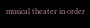musical theater in order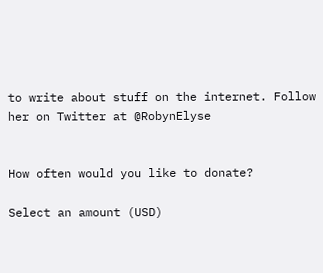to write about stuff on the internet. Follow her on Twitter at @RobynElyse


How often would you like to donate?

Select an amount (USD)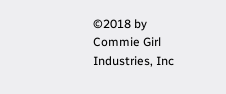©2018 by Commie Girl Industries, Inc